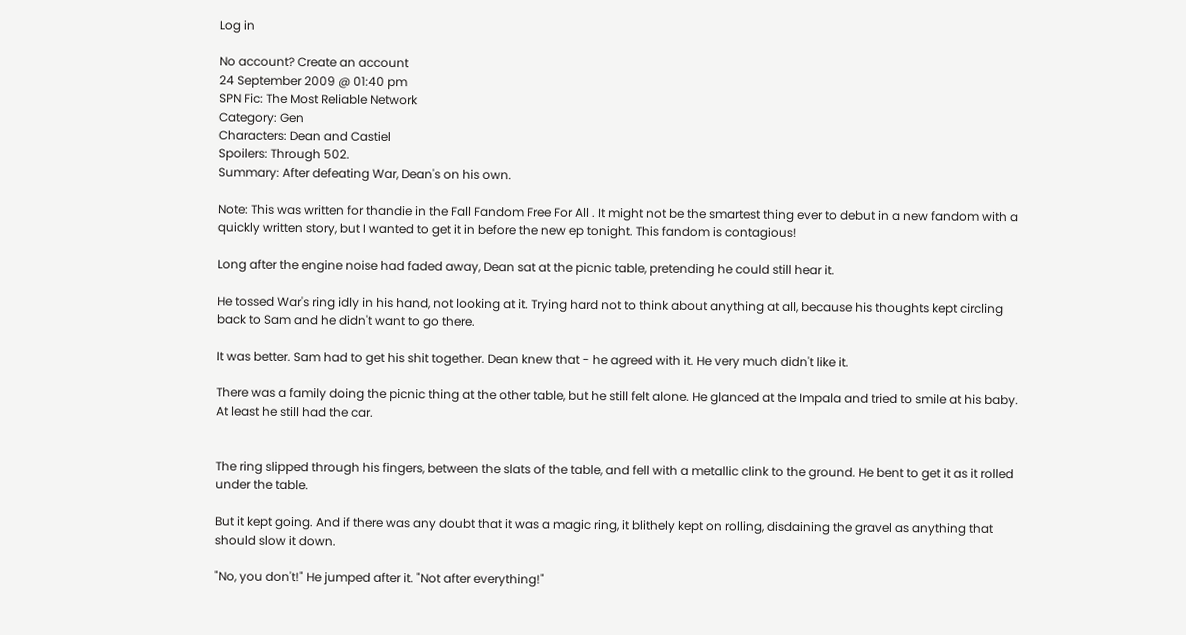Log in

No account? Create an account
24 September 2009 @ 01:40 pm
SPN Fic: The Most Reliable Network
Category: Gen
Characters: Dean and Castiel
Spoilers: Through 502.
Summary: After defeating War, Dean's on his own.

Note: This was written for thandie in the Fall Fandom Free For All . It might not be the smartest thing ever to debut in a new fandom with a quickly written story, but I wanted to get it in before the new ep tonight. This fandom is contagious!

Long after the engine noise had faded away, Dean sat at the picnic table, pretending he could still hear it.

He tossed War's ring idly in his hand, not looking at it. Trying hard not to think about anything at all, because his thoughts kept circling back to Sam and he didn't want to go there.

It was better. Sam had to get his shit together. Dean knew that - he agreed with it. He very much didn't like it.

There was a family doing the picnic thing at the other table, but he still felt alone. He glanced at the Impala and tried to smile at his baby. At least he still had the car.


The ring slipped through his fingers, between the slats of the table, and fell with a metallic clink to the ground. He bent to get it as it rolled under the table.

But it kept going. And if there was any doubt that it was a magic ring, it blithely kept on rolling, disdaining the gravel as anything that should slow it down.

"No, you don't!" He jumped after it. "Not after everything!"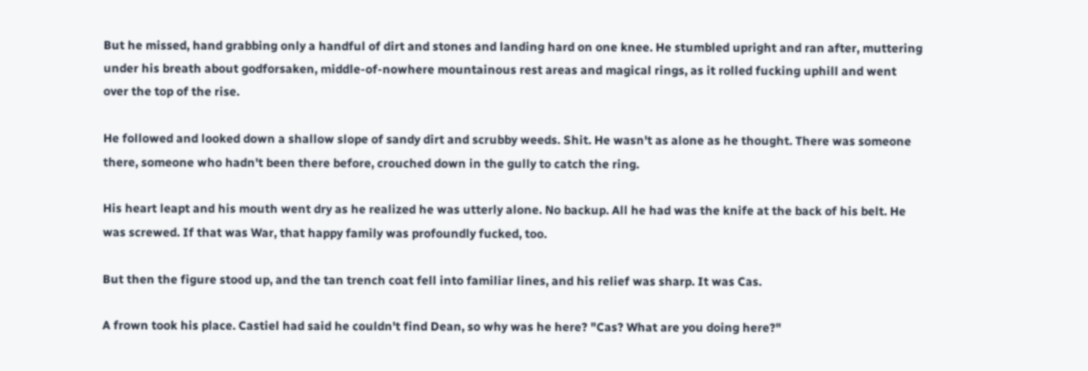But he missed, hand grabbing only a handful of dirt and stones and landing hard on one knee. He stumbled upright and ran after, muttering under his breath about godforsaken, middle-of-nowhere mountainous rest areas and magical rings, as it rolled fucking uphill and went over the top of the rise.

He followed and looked down a shallow slope of sandy dirt and scrubby weeds. Shit. He wasn't as alone as he thought. There was someone there, someone who hadn't been there before, crouched down in the gully to catch the ring.

His heart leapt and his mouth went dry as he realized he was utterly alone. No backup. All he had was the knife at the back of his belt. He was screwed. If that was War, that happy family was profoundly fucked, too.

But then the figure stood up, and the tan trench coat fell into familiar lines, and his relief was sharp. It was Cas.

A frown took his place. Castiel had said he couldn't find Dean, so why was he here? "Cas? What are you doing here?"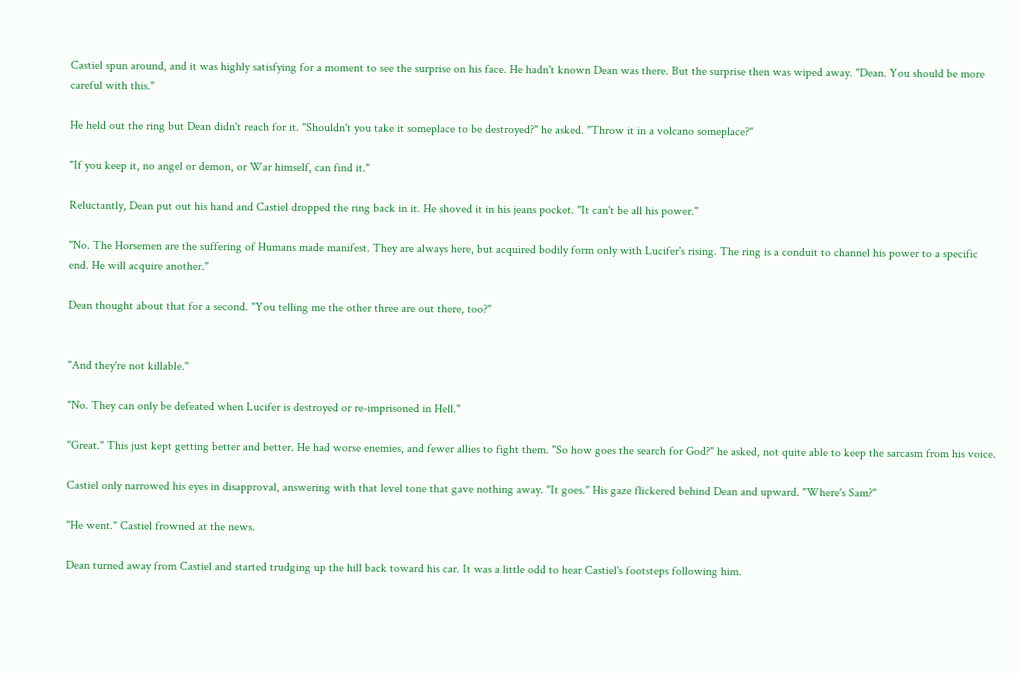Castiel spun around, and it was highly satisfying for a moment to see the surprise on his face. He hadn't known Dean was there. But the surprise then was wiped away. "Dean. You should be more careful with this."

He held out the ring but Dean didn't reach for it. "Shouldn't you take it someplace to be destroyed?" he asked. "Throw it in a volcano someplace?"

"If you keep it, no angel or demon, or War himself, can find it."

Reluctantly, Dean put out his hand and Castiel dropped the ring back in it. He shoved it in his jeans pocket. "It can't be all his power."

"No. The Horsemen are the suffering of Humans made manifest. They are always here, but acquired bodily form only with Lucifer's rising. The ring is a conduit to channel his power to a specific end. He will acquire another."

Dean thought about that for a second. "You telling me the other three are out there, too?"


"And they're not killable."

"No. They can only be defeated when Lucifer is destroyed or re-imprisoned in Hell."

"Great." This just kept getting better and better. He had worse enemies, and fewer allies to fight them. "So how goes the search for God?" he asked, not quite able to keep the sarcasm from his voice.

Castiel only narrowed his eyes in disapproval, answering with that level tone that gave nothing away. "It goes." His gaze flickered behind Dean and upward. "Where's Sam?"

"He went." Castiel frowned at the news.

Dean turned away from Castiel and started trudging up the hill back toward his car. It was a little odd to hear Castiel's footsteps following him.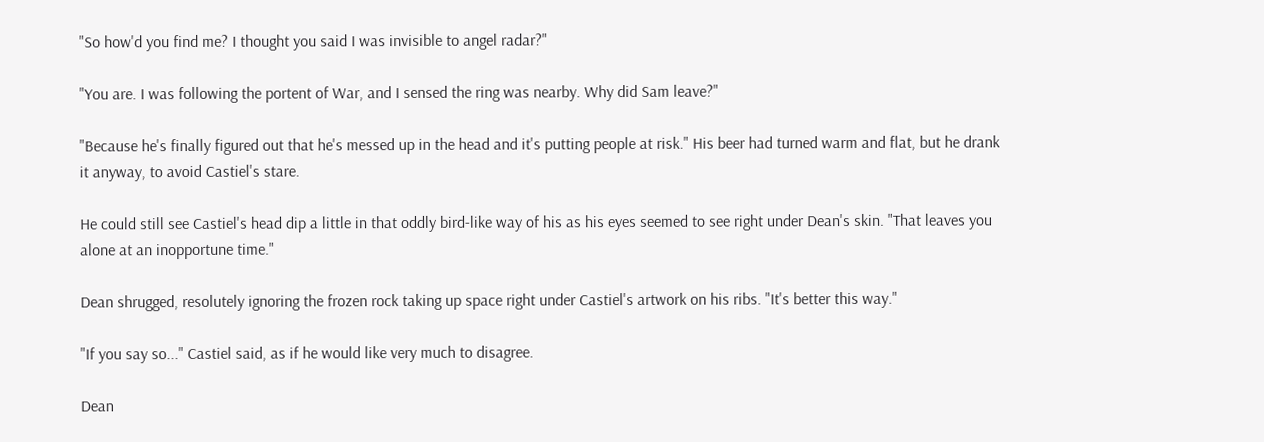"So how'd you find me? I thought you said I was invisible to angel radar?"

"You are. I was following the portent of War, and I sensed the ring was nearby. Why did Sam leave?"

"Because he's finally figured out that he's messed up in the head and it's putting people at risk." His beer had turned warm and flat, but he drank it anyway, to avoid Castiel's stare.

He could still see Castiel's head dip a little in that oddly bird-like way of his as his eyes seemed to see right under Dean's skin. "That leaves you alone at an inopportune time."

Dean shrugged, resolutely ignoring the frozen rock taking up space right under Castiel's artwork on his ribs. "It's better this way."

"If you say so..." Castiel said, as if he would like very much to disagree.

Dean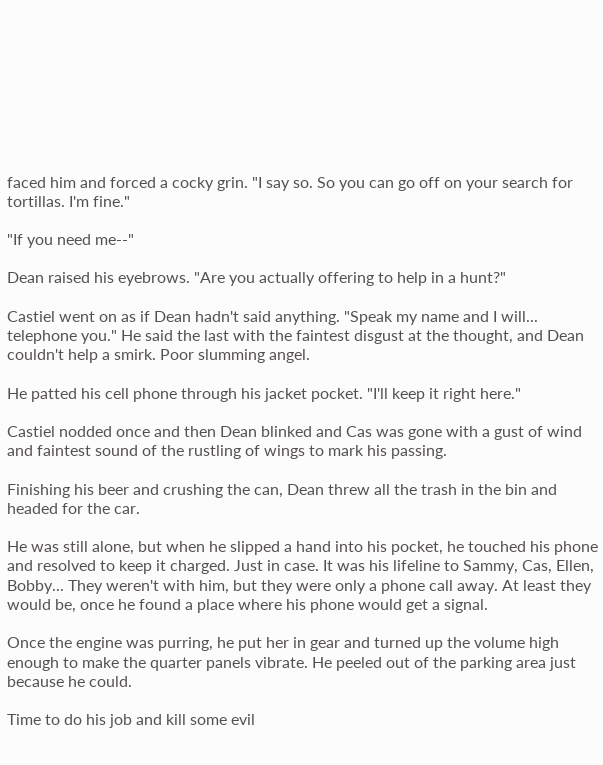faced him and forced a cocky grin. "I say so. So you can go off on your search for tortillas. I'm fine."

"If you need me--"

Dean raised his eyebrows. "Are you actually offering to help in a hunt?"

Castiel went on as if Dean hadn't said anything. "Speak my name and I will... telephone you." He said the last with the faintest disgust at the thought, and Dean couldn't help a smirk. Poor slumming angel.

He patted his cell phone through his jacket pocket. "I'll keep it right here."

Castiel nodded once and then Dean blinked and Cas was gone with a gust of wind and faintest sound of the rustling of wings to mark his passing.

Finishing his beer and crushing the can, Dean threw all the trash in the bin and headed for the car.

He was still alone, but when he slipped a hand into his pocket, he touched his phone and resolved to keep it charged. Just in case. It was his lifeline to Sammy, Cas, Ellen, Bobby... They weren't with him, but they were only a phone call away. At least they would be, once he found a place where his phone would get a signal.

Once the engine was purring, he put her in gear and turned up the volume high enough to make the quarter panels vibrate. He peeled out of the parking area just because he could.

Time to do his job and kill some evil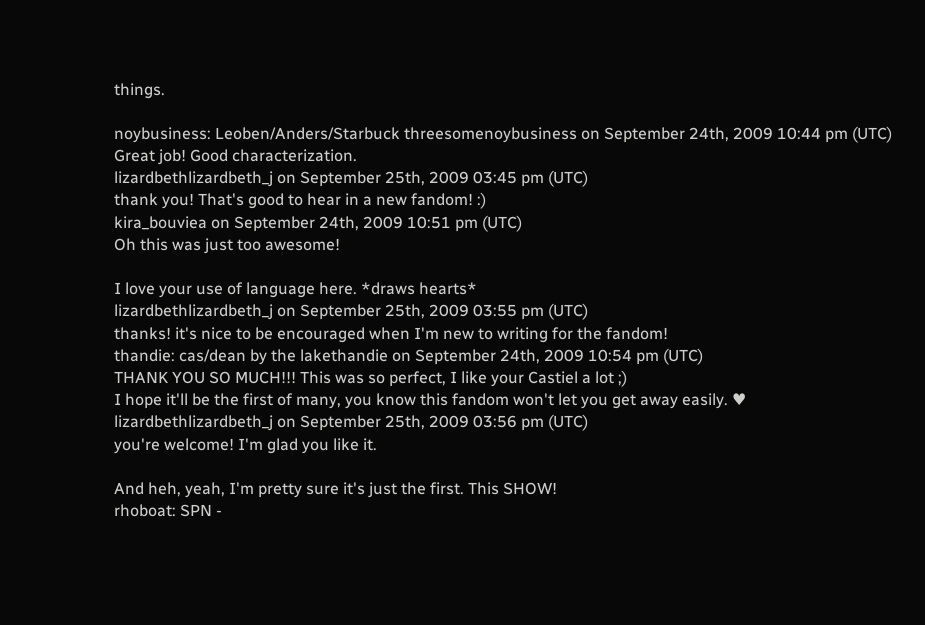things.

noybusiness: Leoben/Anders/Starbuck threesomenoybusiness on September 24th, 2009 10:44 pm (UTC)
Great job! Good characterization.
lizardbethlizardbeth_j on September 25th, 2009 03:45 pm (UTC)
thank you! That's good to hear in a new fandom! :)
kira_bouviea on September 24th, 2009 10:51 pm (UTC)
Oh this was just too awesome!

I love your use of language here. *draws hearts*
lizardbethlizardbeth_j on September 25th, 2009 03:55 pm (UTC)
thanks! it's nice to be encouraged when I'm new to writing for the fandom!
thandie: cas/dean by the lakethandie on September 24th, 2009 10:54 pm (UTC)
THANK YOU SO MUCH!!! This was so perfect, I like your Castiel a lot ;)
I hope it'll be the first of many, you know this fandom won't let you get away easily. ♥
lizardbethlizardbeth_j on September 25th, 2009 03:56 pm (UTC)
you're welcome! I'm glad you like it.

And heh, yeah, I'm pretty sure it's just the first. This SHOW!
rhoboat: SPN -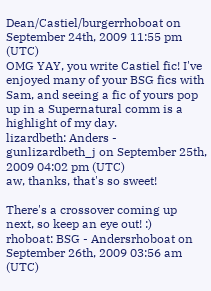Dean/Castiel/burgerrhoboat on September 24th, 2009 11:55 pm (UTC)
OMG YAY, you write Castiel fic! I've enjoyed many of your BSG fics with Sam, and seeing a fic of yours pop up in a Supernatural comm is a highlight of my day.
lizardbeth: Anders - gunlizardbeth_j on September 25th, 2009 04:02 pm (UTC)
aw, thanks, that's so sweet!

There's a crossover coming up next, so keep an eye out! :)
rhoboat: BSG - Andersrhoboat on September 26th, 2009 03:56 am (UTC)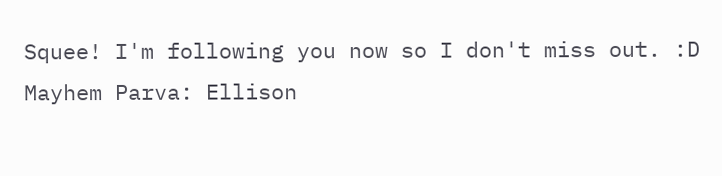Squee! I'm following you now so I don't miss out. :D
Mayhem Parva: Ellison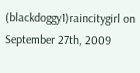(blackdoggy1)raincitygirl on September 27th, 2009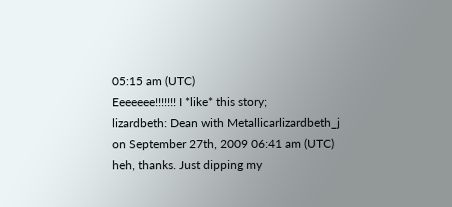05:15 am (UTC)
Eeeeeee!!!!!!! I *like* this story;
lizardbeth: Dean with Metallicarlizardbeth_j on September 27th, 2009 06:41 am (UTC)
heh, thanks. Just dipping my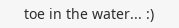toe in the water... :)